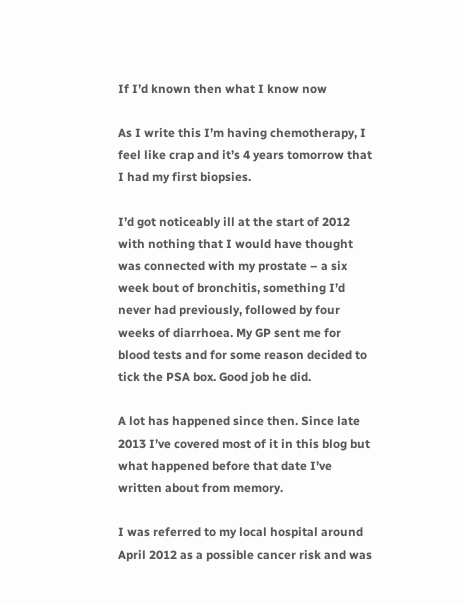If I’d known then what I know now

As I write this I’m having chemotherapy, I feel like crap and it’s 4 years tomorrow that I had my first biopsies.

I’d got noticeably ill at the start of 2012 with nothing that I would have thought was connected with my prostate – a six week bout of bronchitis, something I’d never had previously, followed by four weeks of diarrhoea. My GP sent me for blood tests and for some reason decided to tick the PSA box. Good job he did.

A lot has happened since then. Since late 2013 I’ve covered most of it in this blog but what happened before that date I’ve written about from memory.

I was referred to my local hospital around April 2012 as a possible cancer risk and was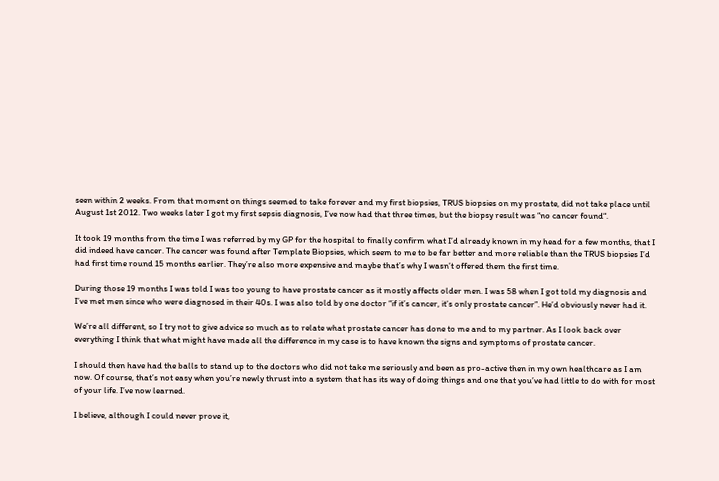seen within 2 weeks. From that moment on things seemed to take forever and my first biopsies, TRUS biopsies on my prostate, did not take place until August 1st 2012. Two weeks later I got my first sepsis diagnosis, I’ve now had that three times, but the biopsy result was “no cancer found“.

It took 19 months from the time I was referred by my GP for the hospital to finally confirm what I’d already known in my head for a few months, that I did indeed have cancer. The cancer was found after Template Biopsies, which seem to me to be far better and more reliable than the TRUS biopsies I’d had first time round 15 months earlier. They’re also more expensive and maybe that’s why I wasn’t offered them the first time.

During those 19 months I was told I was too young to have prostate cancer as it mostly affects older men. I was 58 when I got told my diagnosis and I’ve met men since who were diagnosed in their 40s. I was also told by one doctor “if it’s cancer, it’s only prostate cancer”. He’d obviously never had it.

We’re all different, so I try not to give advice so much as to relate what prostate cancer has done to me and to my partner. As I look back over everything I think that what might have made all the difference in my case is to have known the signs and symptoms of prostate cancer.

I should then have had the balls to stand up to the doctors who did not take me seriously and been as pro-active then in my own healthcare as I am now. Of course, that’s not easy when you’re newly thrust into a system that has its way of doing things and one that you’ve had little to do with for most of your life. I’ve now learned.

I believe, although I could never prove it,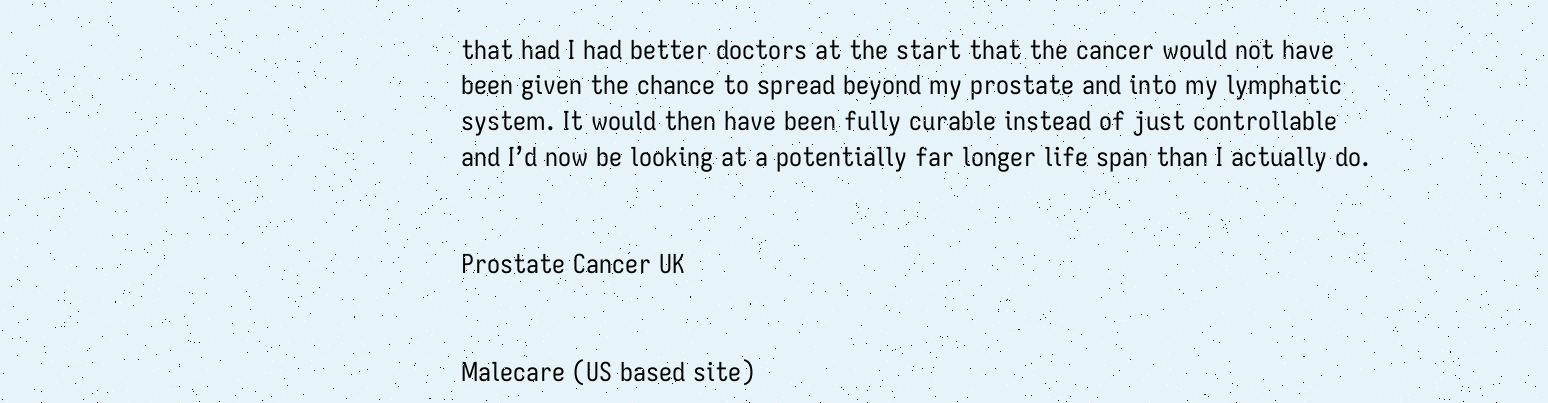that had I had better doctors at the start that the cancer would not have been given the chance to spread beyond my prostate and into my lymphatic system. It would then have been fully curable instead of just controllable and I’d now be looking at a potentially far longer life span than I actually do.


Prostate Cancer UK


Malecare (US based site)